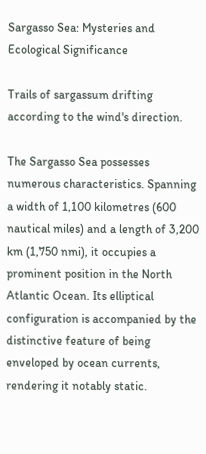Sargasso Sea: Mysteries and Ecological Significance

Trails of sargassum drifting according to the wind's direction.

The Sargasso Sea possesses numerous characteristics. Spanning a width of 1,100 kilometres (600 nautical miles) and a length of 3,200 km (1,750 nmi), it occupies a prominent position in the North Atlantic Ocean. Its elliptical configuration is accompanied by the distinctive feature of being enveloped by ocean currents, rendering it notably static.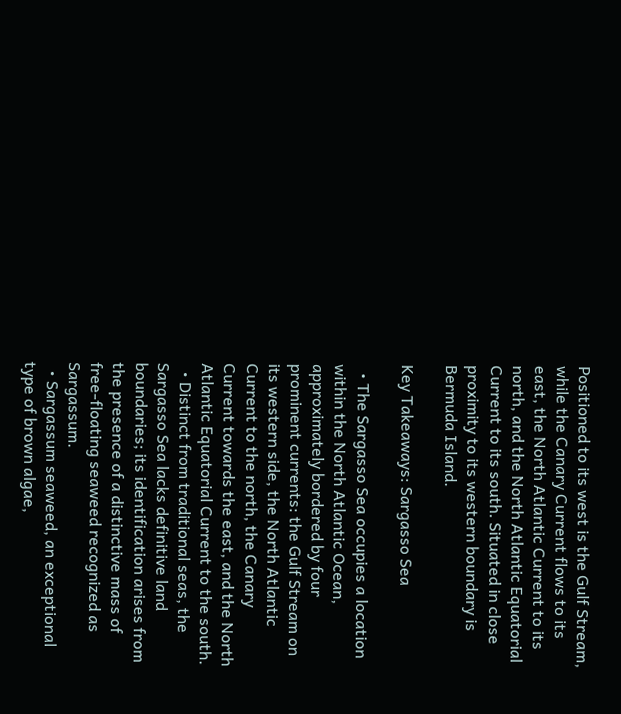Positioned to its west is the Gulf Stream, while the Canary Current flows to its east, the North Atlantic Current to its north, and the North Atlantic Equatorial Current to its south. Situated in close proximity to its western boundary is Bermuda Island.

Key Takeaways: Sargasso Sea

  • The Sargasso Sea occupies a location within the North Atlantic Ocean, approximately bordered by four prominent currents: the Gulf Stream on its western side, the North Atlantic Current to the north, the Canary Current towards the east, and the North Atlantic Equatorial Current to the south.
  • Distinct from traditional seas, the Sargasso Sea lacks definitive land boundaries; its identification arises from the presence of a distinctive mass of free-floating seaweed recognized as Sargassum.
  • Sargassum seaweed, an exceptional type of brown algae,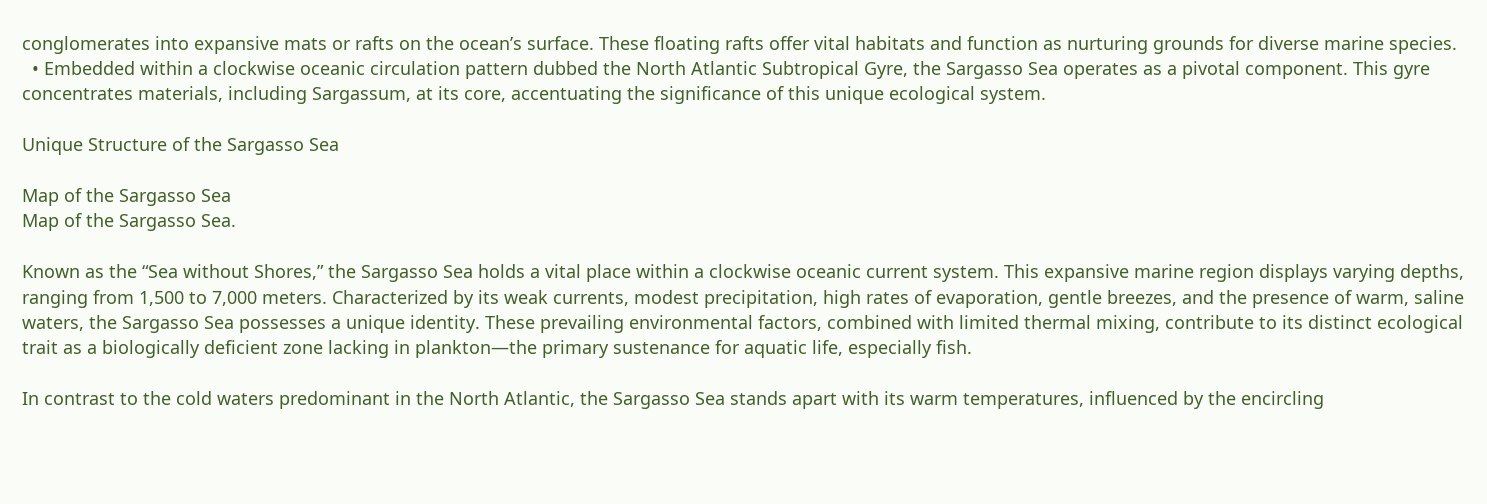conglomerates into expansive mats or rafts on the ocean’s surface. These floating rafts offer vital habitats and function as nurturing grounds for diverse marine species.
  • Embedded within a clockwise oceanic circulation pattern dubbed the North Atlantic Subtropical Gyre, the Sargasso Sea operates as a pivotal component. This gyre concentrates materials, including Sargassum, at its core, accentuating the significance of this unique ecological system.

Unique Structure of the Sargasso Sea

Map of the Sargasso Sea
Map of the Sargasso Sea.

Known as the “Sea without Shores,” the Sargasso Sea holds a vital place within a clockwise oceanic current system. This expansive marine region displays varying depths, ranging from 1,500 to 7,000 meters. Characterized by its weak currents, modest precipitation, high rates of evaporation, gentle breezes, and the presence of warm, saline waters, the Sargasso Sea possesses a unique identity. These prevailing environmental factors, combined with limited thermal mixing, contribute to its distinct ecological trait as a biologically deficient zone lacking in plankton—the primary sustenance for aquatic life, especially fish.

In contrast to the cold waters predominant in the North Atlantic, the Sargasso Sea stands apart with its warm temperatures, influenced by the encircling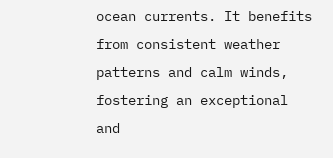ocean currents. It benefits from consistent weather patterns and calm winds, fostering an exceptional and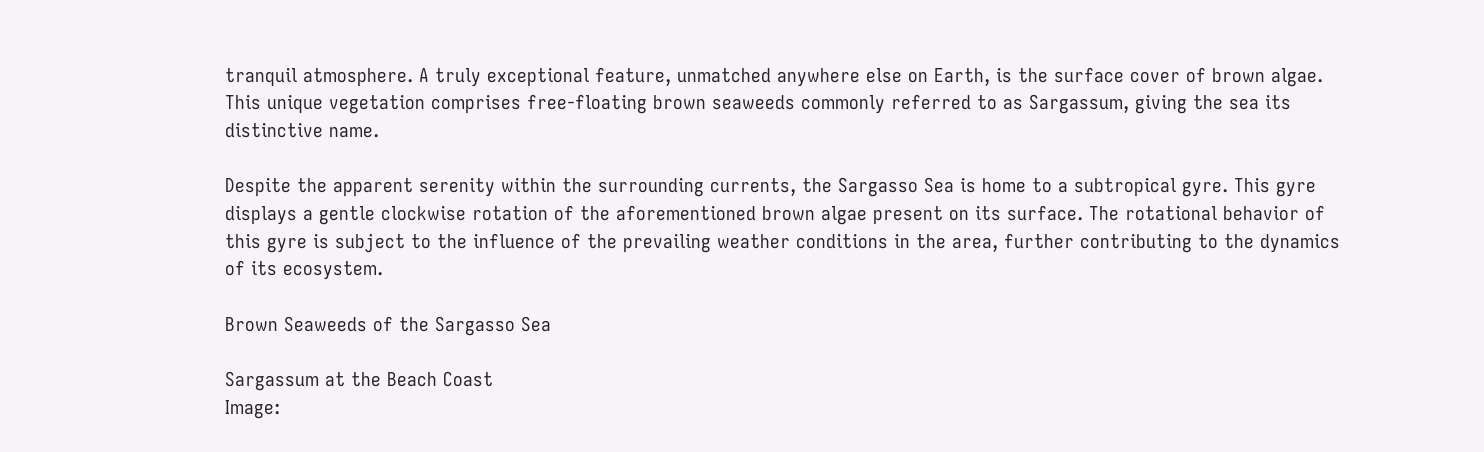tranquil atmosphere. A truly exceptional feature, unmatched anywhere else on Earth, is the surface cover of brown algae. This unique vegetation comprises free-floating brown seaweeds commonly referred to as Sargassum, giving the sea its distinctive name.

Despite the apparent serenity within the surrounding currents, the Sargasso Sea is home to a subtropical gyre. This gyre displays a gentle clockwise rotation of the aforementioned brown algae present on its surface. The rotational behavior of this gyre is subject to the influence of the prevailing weather conditions in the area, further contributing to the dynamics of its ecosystem.

Brown Seaweeds of the Sargasso Sea

Sargassum at the Beach Coast
Image: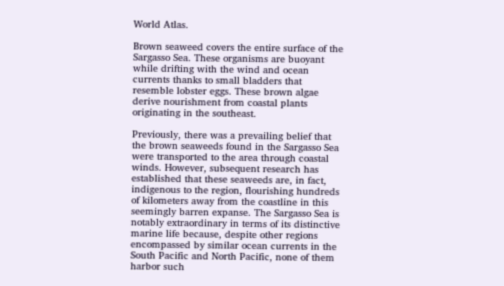World Atlas.

Brown seaweed covers the entire surface of the Sargasso Sea. These organisms are buoyant while drifting with the wind and ocean currents thanks to small bladders that resemble lobster eggs. These brown algae derive nourishment from coastal plants originating in the southeast.

Previously, there was a prevailing belief that the brown seaweeds found in the Sargasso Sea were transported to the area through coastal winds. However, subsequent research has established that these seaweeds are, in fact, indigenous to the region, flourishing hundreds of kilometers away from the coastline in this seemingly barren expanse. The Sargasso Sea is notably extraordinary in terms of its distinctive marine life because, despite other regions encompassed by similar ocean currents in the South Pacific and North Pacific, none of them harbor such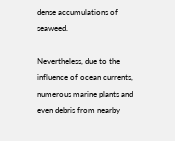dense accumulations of seaweed.

Nevertheless, due to the influence of ocean currents, numerous marine plants and even debris from nearby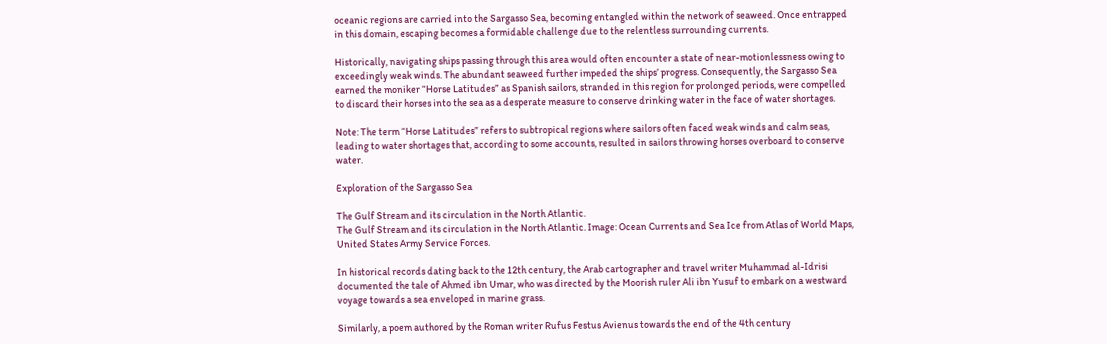oceanic regions are carried into the Sargasso Sea, becoming entangled within the network of seaweed. Once entrapped in this domain, escaping becomes a formidable challenge due to the relentless surrounding currents.

Historically, navigating ships passing through this area would often encounter a state of near-motionlessness owing to exceedingly weak winds. The abundant seaweed further impeded the ships’ progress. Consequently, the Sargasso Sea earned the moniker “Horse Latitudes” as Spanish sailors, stranded in this region for prolonged periods, were compelled to discard their horses into the sea as a desperate measure to conserve drinking water in the face of water shortages.

Note: The term “Horse Latitudes” refers to subtropical regions where sailors often faced weak winds and calm seas, leading to water shortages that, according to some accounts, resulted in sailors throwing horses overboard to conserve water.

Exploration of the Sargasso Sea

The Gulf Stream and its circulation in the North Atlantic.
The Gulf Stream and its circulation in the North Atlantic. Image: Ocean Currents and Sea Ice from Atlas of World Maps, United States Army Service Forces.

In historical records dating back to the 12th century, the Arab cartographer and travel writer Muhammad al-Idrisi documented the tale of Ahmed ibn Umar, who was directed by the Moorish ruler Ali ibn Yusuf to embark on a westward voyage towards a sea enveloped in marine grass.

Similarly, a poem authored by the Roman writer Rufus Festus Avienus towards the end of the 4th century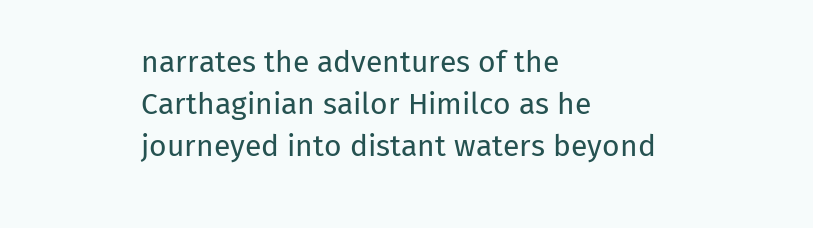narrates the adventures of the Carthaginian sailor Himilco as he journeyed into distant waters beyond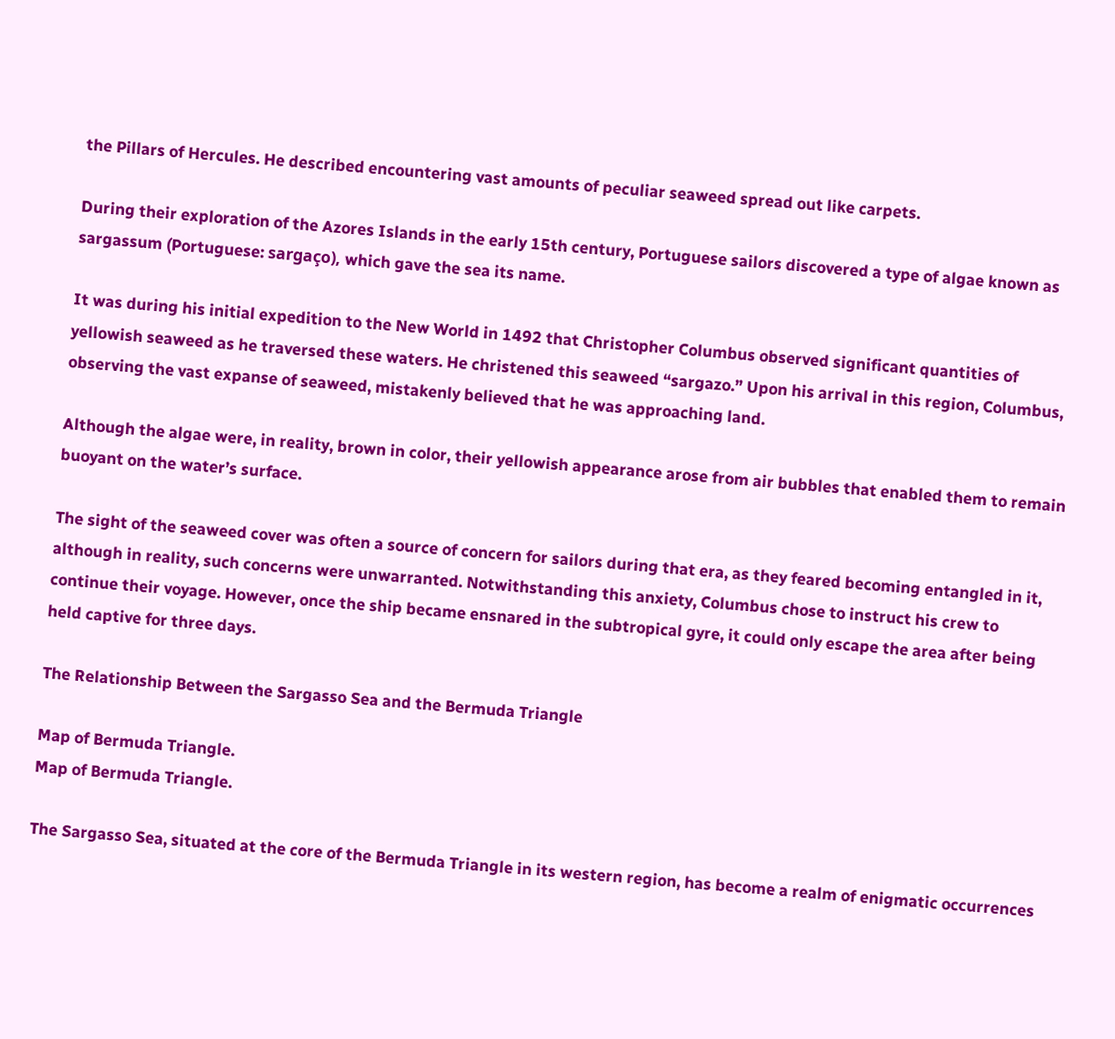the Pillars of Hercules. He described encountering vast amounts of peculiar seaweed spread out like carpets.

During their exploration of the Azores Islands in the early 15th century, Portuguese sailors discovered a type of algae known as sargassum (Portuguese: sargaço), which gave the sea its name.

It was during his initial expedition to the New World in 1492 that Christopher Columbus observed significant quantities of yellowish seaweed as he traversed these waters. He christened this seaweed “sargazo.” Upon his arrival in this region, Columbus, observing the vast expanse of seaweed, mistakenly believed that he was approaching land.

Although the algae were, in reality, brown in color, their yellowish appearance arose from air bubbles that enabled them to remain buoyant on the water’s surface.

The sight of the seaweed cover was often a source of concern for sailors during that era, as they feared becoming entangled in it, although in reality, such concerns were unwarranted. Notwithstanding this anxiety, Columbus chose to instruct his crew to continue their voyage. However, once the ship became ensnared in the subtropical gyre, it could only escape the area after being held captive for three days.

The Relationship Between the Sargasso Sea and the Bermuda Triangle

Map of Bermuda Triangle.
Map of Bermuda Triangle.

The Sargasso Sea, situated at the core of the Bermuda Triangle in its western region, has become a realm of enigmatic occurrences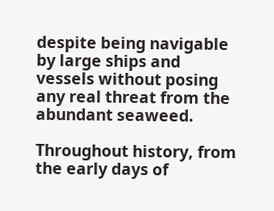despite being navigable by large ships and vessels without posing any real threat from the abundant seaweed.

Throughout history, from the early days of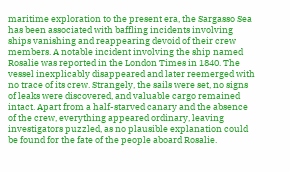maritime exploration to the present era, the Sargasso Sea has been associated with baffling incidents involving ships vanishing and reappearing devoid of their crew members. A notable incident involving the ship named Rosalie was reported in the London Times in 1840. The vessel inexplicably disappeared and later reemerged with no trace of its crew. Strangely, the sails were set, no signs of leaks were discovered, and valuable cargo remained intact. Apart from a half-starved canary and the absence of the crew, everything appeared ordinary, leaving investigators puzzled, as no plausible explanation could be found for the fate of the people aboard Rosalie.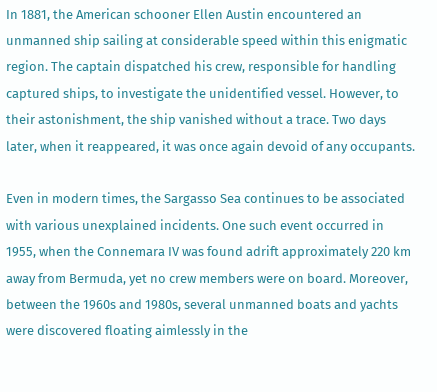In 1881, the American schooner Ellen Austin encountered an unmanned ship sailing at considerable speed within this enigmatic region. The captain dispatched his crew, responsible for handling captured ships, to investigate the unidentified vessel. However, to their astonishment, the ship vanished without a trace. Two days later, when it reappeared, it was once again devoid of any occupants.

Even in modern times, the Sargasso Sea continues to be associated with various unexplained incidents. One such event occurred in 1955, when the Connemara IV was found adrift approximately 220 km away from Bermuda, yet no crew members were on board. Moreover, between the 1960s and 1980s, several unmanned boats and yachts were discovered floating aimlessly in the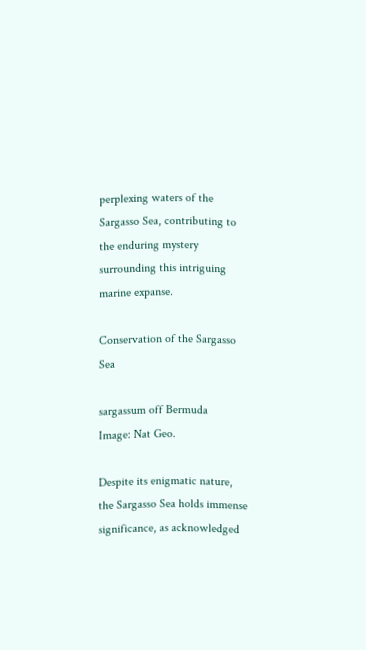perplexing waters of the Sargasso Sea, contributing to the enduring mystery surrounding this intriguing marine expanse.

Conservation of the Sargasso Sea

sargassum off Bermuda
Image: Nat Geo.

Despite its enigmatic nature, the Sargasso Sea holds immense significance, as acknowledged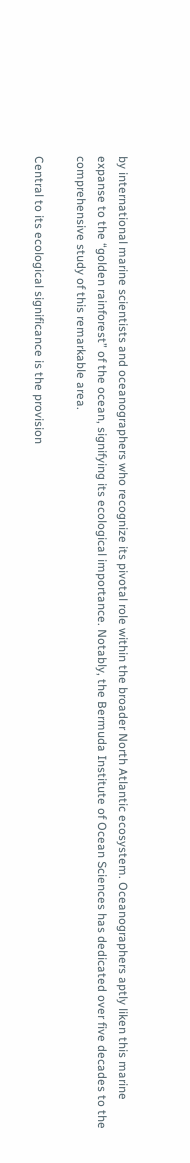by international marine scientists and oceanographers who recognize its pivotal role within the broader North Atlantic ecosystem. Oceanographers aptly liken this marine expanse to the “golden rainforest” of the ocean, signifying its ecological importance. Notably, the Bermuda Institute of Ocean Sciences has dedicated over five decades to the comprehensive study of this remarkable area.

Central to its ecological significance is the provision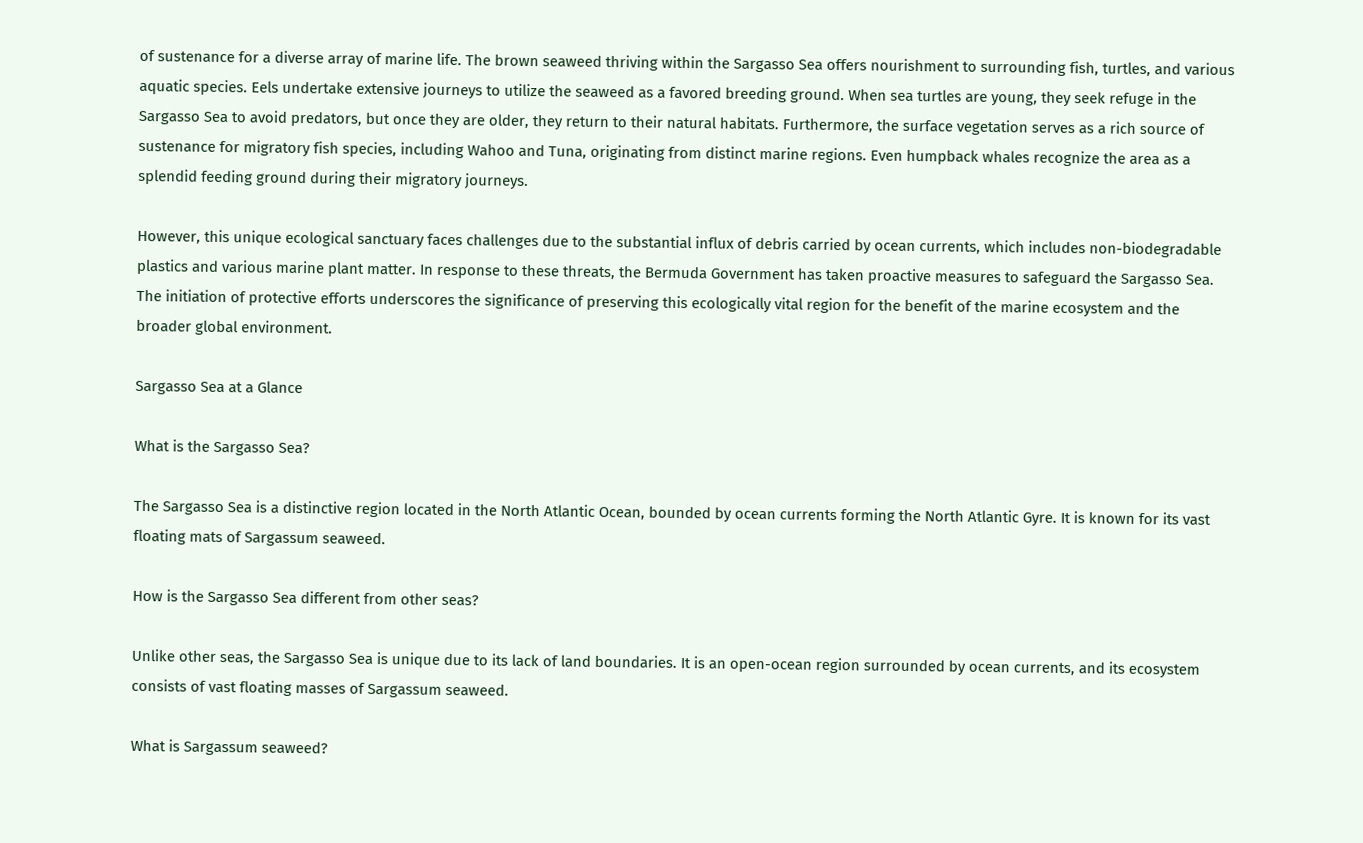of sustenance for a diverse array of marine life. The brown seaweed thriving within the Sargasso Sea offers nourishment to surrounding fish, turtles, and various aquatic species. Eels undertake extensive journeys to utilize the seaweed as a favored breeding ground. When sea turtles are young, they seek refuge in the Sargasso Sea to avoid predators, but once they are older, they return to their natural habitats. Furthermore, the surface vegetation serves as a rich source of sustenance for migratory fish species, including Wahoo and Tuna, originating from distinct marine regions. Even humpback whales recognize the area as a splendid feeding ground during their migratory journeys.

However, this unique ecological sanctuary faces challenges due to the substantial influx of debris carried by ocean currents, which includes non-biodegradable plastics and various marine plant matter. In response to these threats, the Bermuda Government has taken proactive measures to safeguard the Sargasso Sea. The initiation of protective efforts underscores the significance of preserving this ecologically vital region for the benefit of the marine ecosystem and the broader global environment.

Sargasso Sea at a Glance

What is the Sargasso Sea?

The Sargasso Sea is a distinctive region located in the North Atlantic Ocean, bounded by ocean currents forming the North Atlantic Gyre. It is known for its vast floating mats of Sargassum seaweed.

How is the Sargasso Sea different from other seas?

Unlike other seas, the Sargasso Sea is unique due to its lack of land boundaries. It is an open-ocean region surrounded by ocean currents, and its ecosystem consists of vast floating masses of Sargassum seaweed.

What is Sargassum seaweed?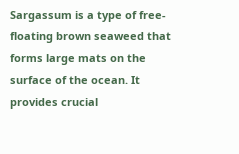Sargassum is a type of free-floating brown seaweed that forms large mats on the surface of the ocean. It provides crucial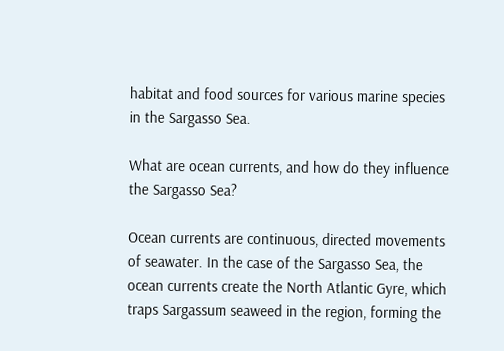habitat and food sources for various marine species in the Sargasso Sea.

What are ocean currents, and how do they influence the Sargasso Sea?

Ocean currents are continuous, directed movements of seawater. In the case of the Sargasso Sea, the ocean currents create the North Atlantic Gyre, which traps Sargassum seaweed in the region, forming the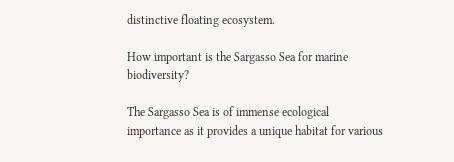distinctive floating ecosystem.

How important is the Sargasso Sea for marine biodiversity?

The Sargasso Sea is of immense ecological importance as it provides a unique habitat for various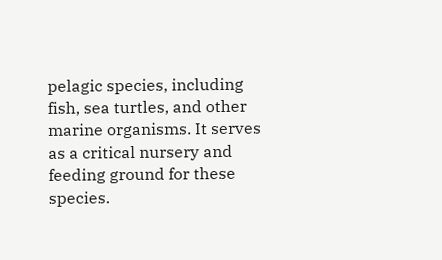pelagic species, including fish, sea turtles, and other marine organisms. It serves as a critical nursery and feeding ground for these species.